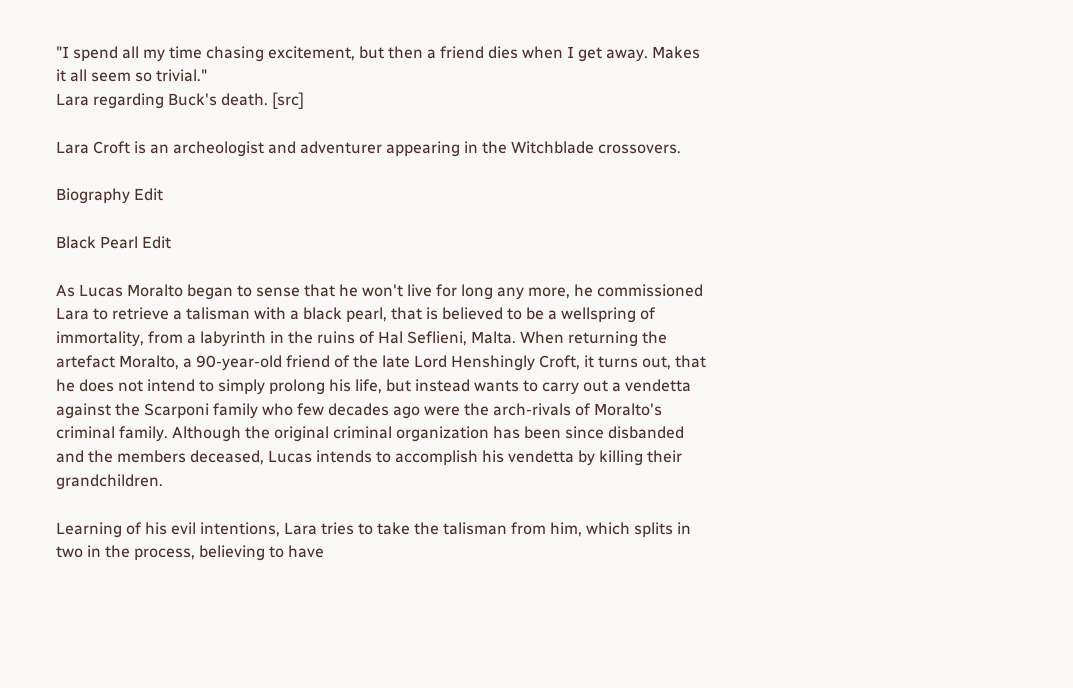"I spend all my time chasing excitement, but then a friend dies when I get away. Makes it all seem so trivial."
Lara regarding Buck's death. [src]

Lara Croft is an archeologist and adventurer appearing in the Witchblade crossovers.

Biography Edit

Black Pearl Edit

As Lucas Moralto began to sense that he won't live for long any more, he commissioned Lara to retrieve a talisman with a black pearl, that is believed to be a wellspring of immortality, from a labyrinth in the ruins of Hal Seflieni, Malta. When returning the artefact Moralto, a 90-year-old friend of the late Lord Henshingly Croft, it turns out, that he does not intend to simply prolong his life, but instead wants to carry out a vendetta against the Scarponi family who few decades ago were the arch-rivals of Moralto's criminal family. Although the original criminal organization has been since disbanded and the members deceased, Lucas intends to accomplish his vendetta by killing their grandchildren.

Learning of his evil intentions, Lara tries to take the talisman from him, which splits in two in the process, believing to have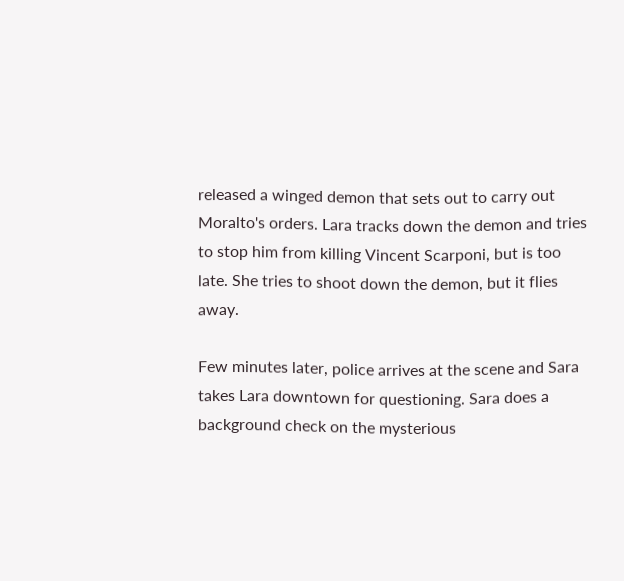released a winged demon that sets out to carry out Moralto's orders. Lara tracks down the demon and tries to stop him from killing Vincent Scarponi, but is too late. She tries to shoot down the demon, but it flies away.

Few minutes later, police arrives at the scene and Sara takes Lara downtown for questioning. Sara does a background check on the mysterious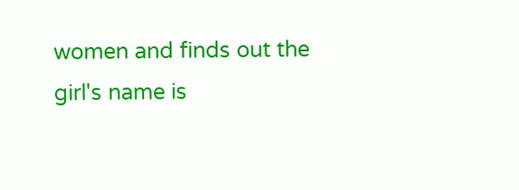women and finds out the girl's name is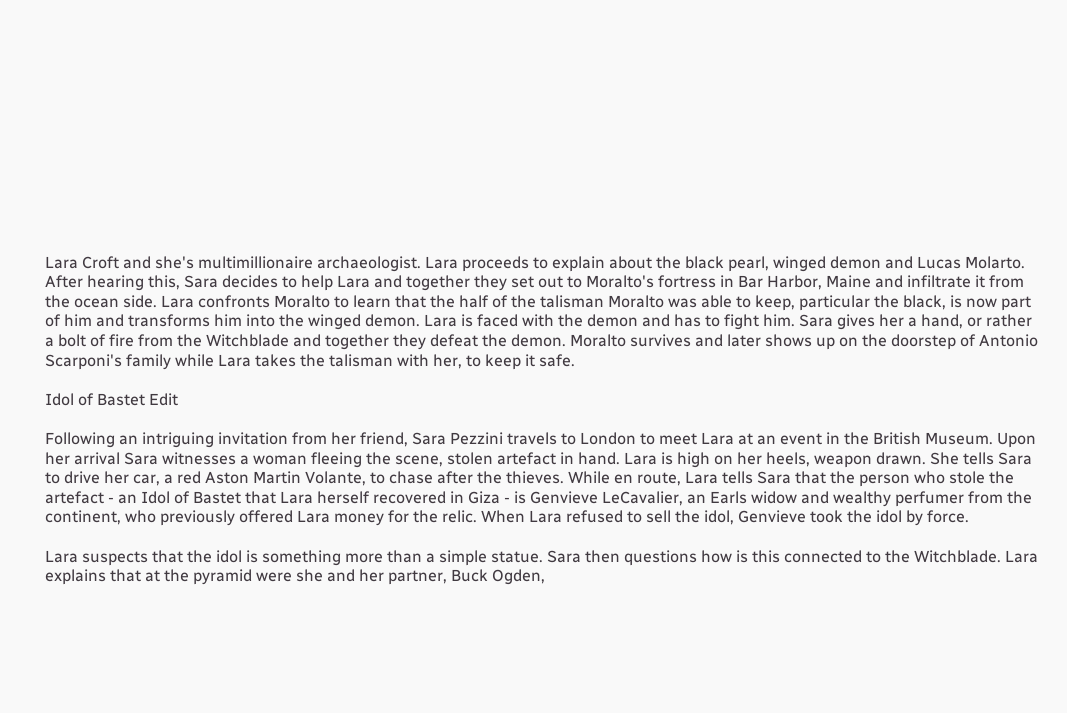Lara Croft and she's multimillionaire archaeologist. Lara proceeds to explain about the black pearl, winged demon and Lucas Molarto. After hearing this, Sara decides to help Lara and together they set out to Moralto's fortress in Bar Harbor, Maine and infiltrate it from the ocean side. Lara confronts Moralto to learn that the half of the talisman Moralto was able to keep, particular the black, is now part of him and transforms him into the winged demon. Lara is faced with the demon and has to fight him. Sara gives her a hand, or rather a bolt of fire from the Witchblade and together they defeat the demon. Moralto survives and later shows up on the doorstep of Antonio Scarponi's family while Lara takes the talisman with her, to keep it safe.

Idol of Bastet Edit

Following an intriguing invitation from her friend, Sara Pezzini travels to London to meet Lara at an event in the British Museum. Upon her arrival Sara witnesses a woman fleeing the scene, stolen artefact in hand. Lara is high on her heels, weapon drawn. She tells Sara to drive her car, a red Aston Martin Volante, to chase after the thieves. While en route, Lara tells Sara that the person who stole the artefact - an Idol of Bastet that Lara herself recovered in Giza - is Genvieve LeCavalier, an Earls widow and wealthy perfumer from the continent, who previously offered Lara money for the relic. When Lara refused to sell the idol, Genvieve took the idol by force.

Lara suspects that the idol is something more than a simple statue. Sara then questions how is this connected to the Witchblade. Lara explains that at the pyramid were she and her partner, Buck Ogden,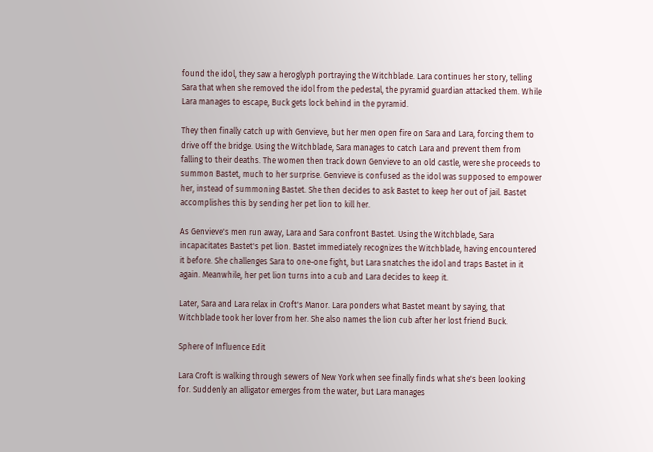found the idol, they saw a heroglyph portraying the Witchblade. Lara continues her story, telling Sara that when she removed the idol from the pedestal, the pyramid guardian attacked them. While Lara manages to escape, Buck gets lock behind in the pyramid.

They then finally catch up with Genvieve, but her men open fire on Sara and Lara, forcing them to drive off the bridge. Using the Witchblade, Sara manages to catch Lara and prevent them from falling to their deaths. The women then track down Genvieve to an old castle, were she proceeds to summon Bastet, much to her surprise. Genvieve is confused as the idol was supposed to empower her, instead of summoning Bastet. She then decides to ask Bastet to keep her out of jail. Bastet accomplishes this by sending her pet lion to kill her.

As Genvieve's men run away, Lara and Sara confront Bastet. Using the Witchblade, Sara incapacitates Bastet's pet lion. Bastet immediately recognizes the Witchblade, having encountered it before. She challenges Sara to one-one fight, but Lara snatches the idol and traps Bastet in it again. Meanwhile, her pet lion turns into a cub and Lara decides to keep it.

Later, Sara and Lara relax in Croft's Manor. Lara ponders what Bastet meant by saying, that Witchblade took her lover from her. She also names the lion cub after her lost friend Buck.

Sphere of Influence Edit

Lara Croft is walking through sewers of New York when see finally finds what she's been looking for. Suddenly an alligator emerges from the water, but Lara manages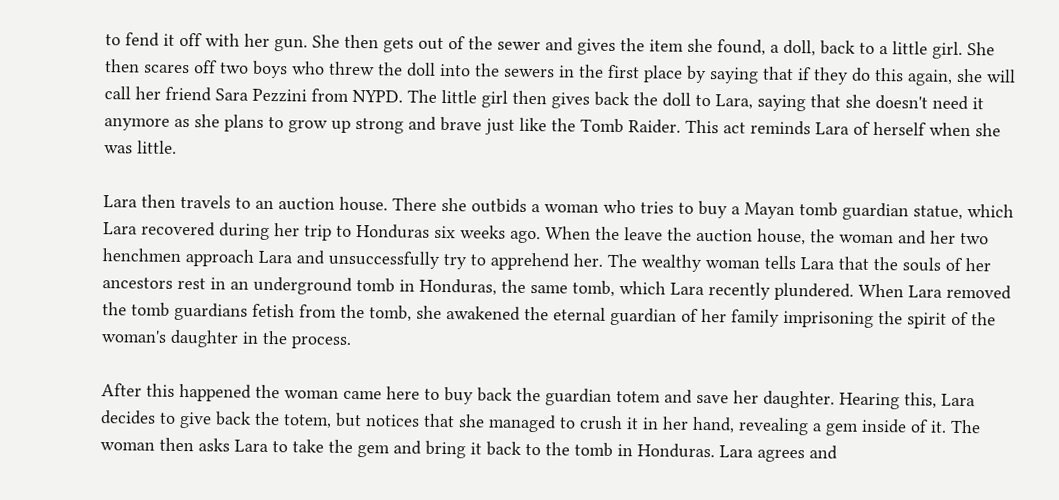to fend it off with her gun. She then gets out of the sewer and gives the item she found, a doll, back to a little girl. She then scares off two boys who threw the doll into the sewers in the first place by saying that if they do this again, she will call her friend Sara Pezzini from NYPD. The little girl then gives back the doll to Lara, saying that she doesn't need it anymore as she plans to grow up strong and brave just like the Tomb Raider. This act reminds Lara of herself when she was little.

Lara then travels to an auction house. There she outbids a woman who tries to buy a Mayan tomb guardian statue, which Lara recovered during her trip to Honduras six weeks ago. When the leave the auction house, the woman and her two henchmen approach Lara and unsuccessfully try to apprehend her. The wealthy woman tells Lara that the souls of her ancestors rest in an underground tomb in Honduras, the same tomb, which Lara recently plundered. When Lara removed the tomb guardians fetish from the tomb, she awakened the eternal guardian of her family imprisoning the spirit of the woman's daughter in the process.

After this happened the woman came here to buy back the guardian totem and save her daughter. Hearing this, Lara decides to give back the totem, but notices that she managed to crush it in her hand, revealing a gem inside of it. The woman then asks Lara to take the gem and bring it back to the tomb in Honduras. Lara agrees and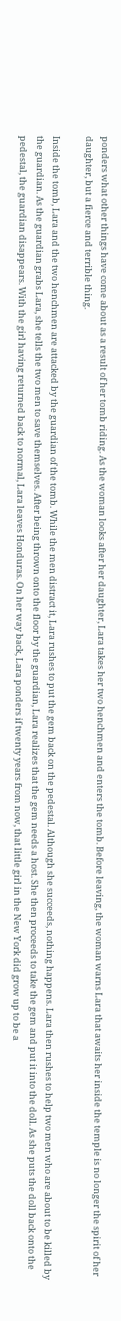ponders what other things have come about as a result of her tomb riding. As the woman looks after her daughter, Lara takes her two henchmen and enters the tomb. Before leaving, the woman warns Lara that awaits her inside the temple is no longer the spirit of her daughter, but a fierce and terrible thing.

Inside the tomb, Lara and the two henchmen are attacked by the guardian of the tomb. While the men distract it, Lara rushes to put the gem back on the pedestal. Although she succeeds, nothing happens. Lara then rushes to help two men who are about to be killed by the guardian. As the guardian grabs Lara, she tells the two men to save themselves. After being thrown onto the floor by the guardian, Lara realizes that the gem needs a host. She then proceeds to take the gem and put it into the doll. As she puts the doll back onto the pedestal, the guardian disappears. With the girl having returned back to normal, Lara leaves Honduras. On her way back, Lara ponders if twenty years from now, that little girl in the New York did grow up to be a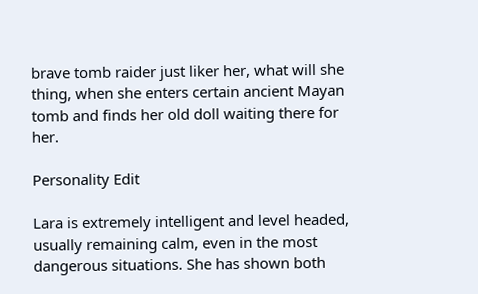brave tomb raider just liker her, what will she thing, when she enters certain ancient Mayan tomb and finds her old doll waiting there for her.

Personality Edit

Lara is extremely intelligent and level headed, usually remaining calm, even in the most dangerous situations. She has shown both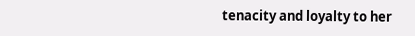tenacity and loyalty to her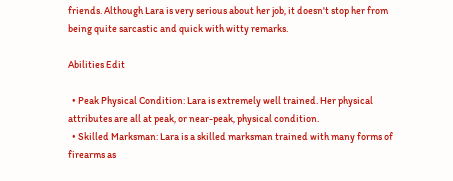friends. Although Lara is very serious about her job, it doesn't stop her from being quite sarcastic and quick with witty remarks.

Abilities Edit

  • Peak Physical Condition: Lara is extremely well trained. Her physical attributes are all at peak, or near-peak, physical condition.
  • Skilled Marksman: Lara is a skilled marksman trained with many forms of firearms as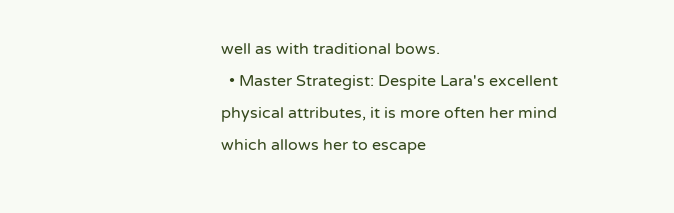well as with traditional bows.
  • Master Strategist: Despite Lara's excellent physical attributes, it is more often her mind which allows her to escape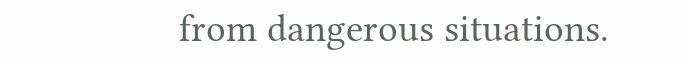from dangerous situations.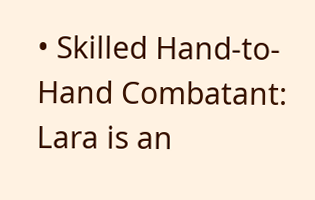• Skilled Hand-to-Hand Combatant: Lara is an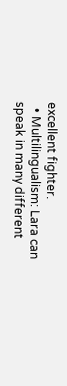excellent fighter.
  • Multilingualism: Lara can speak in many different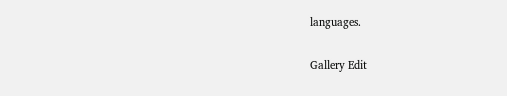languages.

Gallery Edit